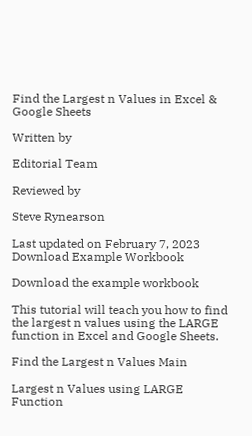Find the Largest n Values in Excel & Google Sheets

Written by

Editorial Team

Reviewed by

Steve Rynearson

Last updated on February 7, 2023
Download Example Workbook

Download the example workbook

This tutorial will teach you how to find the largest n values using the LARGE function in Excel and Google Sheets.

Find the Largest n Values Main

Largest n Values using LARGE Function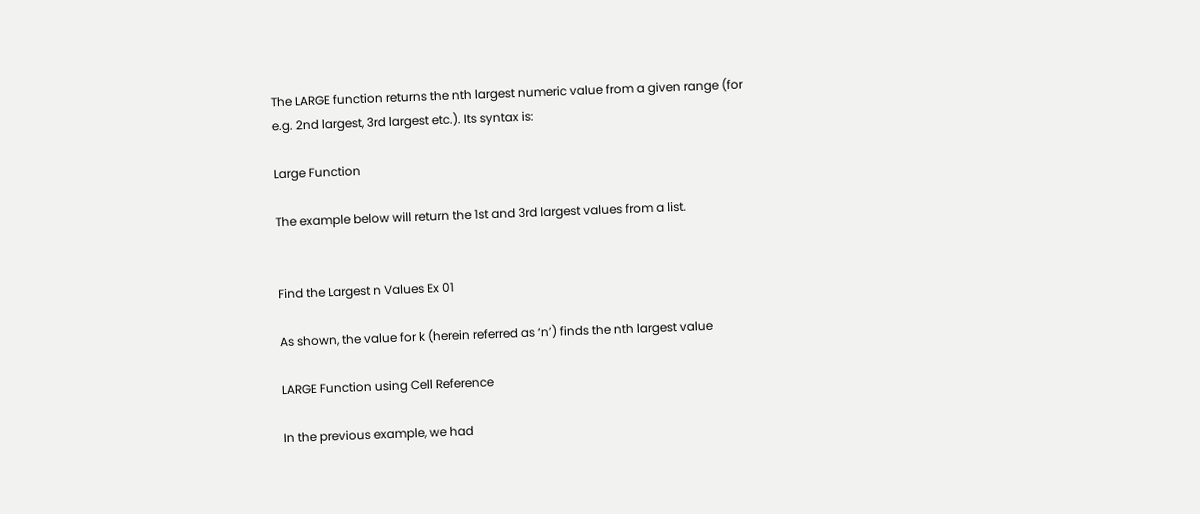The LARGE function returns the nth largest numeric value from a given range (for e.g. 2nd largest, 3rd largest etc.). Its syntax is:

Large Function

The example below will return the 1st and 3rd largest values from a list.


Find the Largest n Values Ex 01

As shown, the value for k (herein referred as ‘n’) finds the nth largest value

LARGE Function using Cell Reference

In the previous example, we had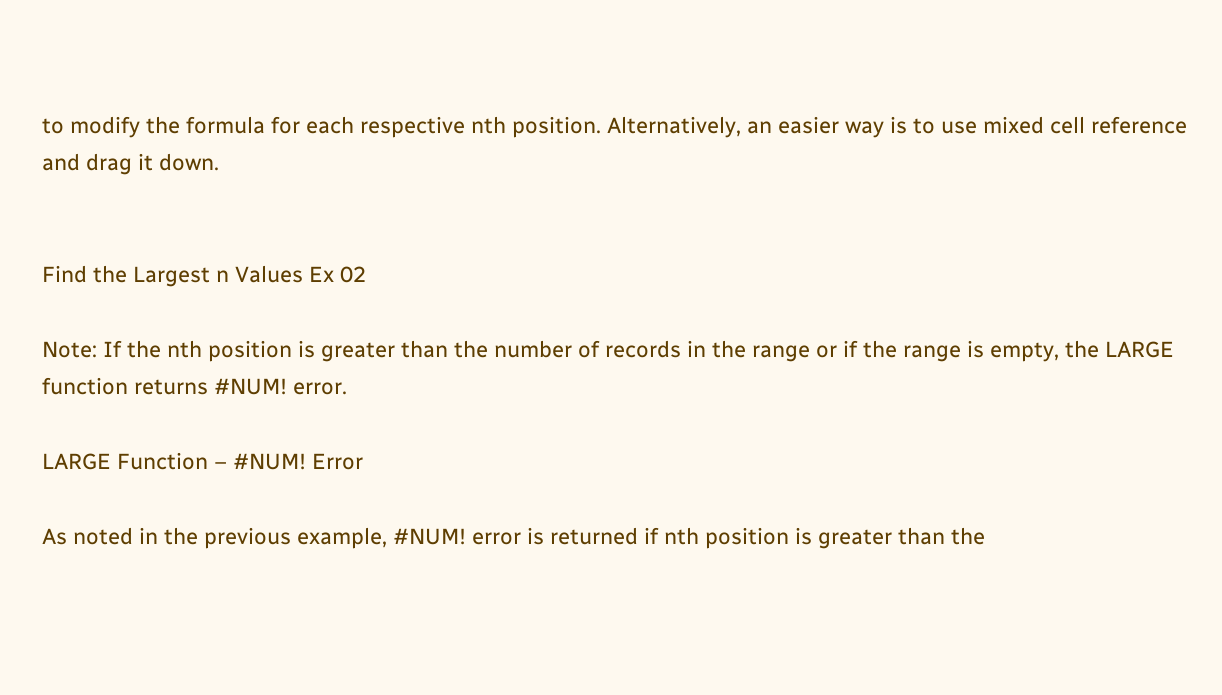to modify the formula for each respective nth position. Alternatively, an easier way is to use mixed cell reference and drag it down.


Find the Largest n Values Ex 02

Note: If the nth position is greater than the number of records in the range or if the range is empty, the LARGE function returns #NUM! error.

LARGE Function – #NUM! Error

As noted in the previous example, #NUM! error is returned if nth position is greater than the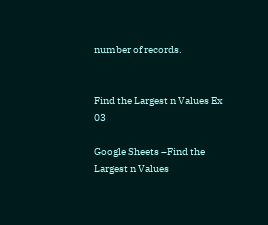number of records.


Find the Largest n Values Ex 03

Google Sheets –Find the Largest n Values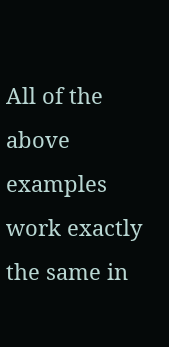All of the above examples work exactly the same in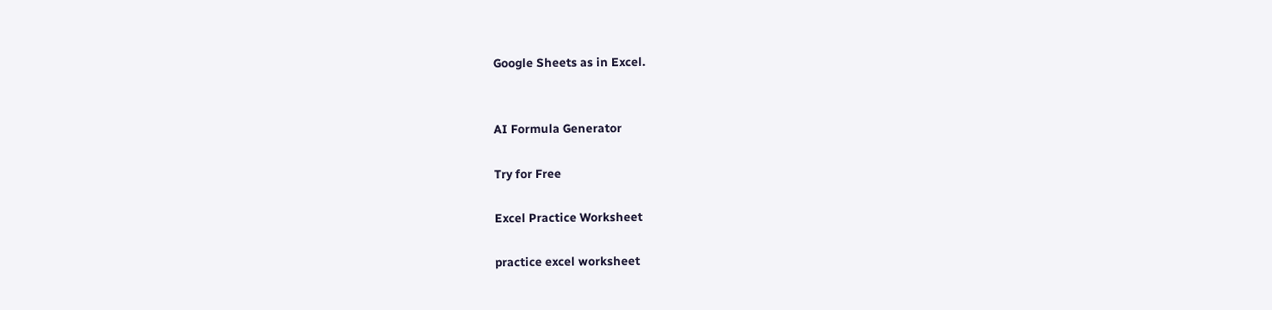Google Sheets as in Excel.


AI Formula Generator

Try for Free

Excel Practice Worksheet

practice excel worksheet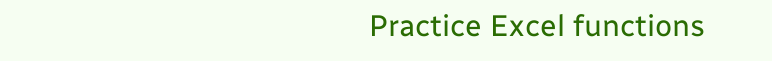Practice Excel functions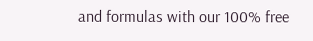and formulas with our 100% free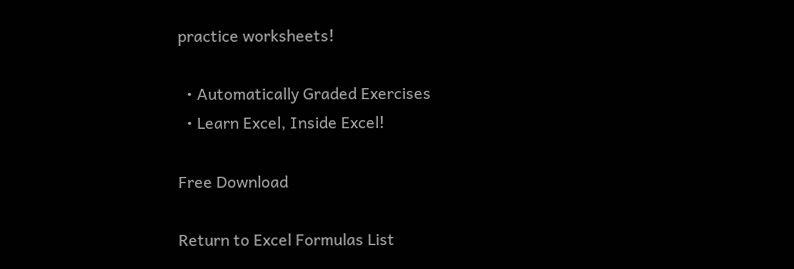practice worksheets!

  • Automatically Graded Exercises
  • Learn Excel, Inside Excel!

Free Download

Return to Excel Formulas List